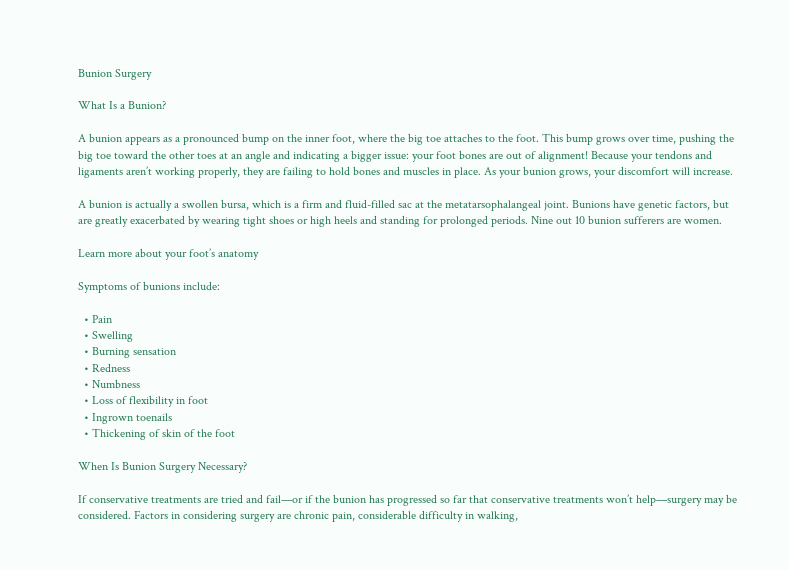Bunion Surgery

What Is a Bunion?

A bunion appears as a pronounced bump on the inner foot, where the big toe attaches to the foot. This bump grows over time, pushing the big toe toward the other toes at an angle and indicating a bigger issue: your foot bones are out of alignment! Because your tendons and ligaments aren’t working properly, they are failing to hold bones and muscles in place. As your bunion grows, your discomfort will increase.

A bunion is actually a swollen bursa, which is a firm and fluid-filled sac at the metatarsophalangeal joint. Bunions have genetic factors, but are greatly exacerbated by wearing tight shoes or high heels and standing for prolonged periods. Nine out 10 bunion sufferers are women.

Learn more about your foot’s anatomy

Symptoms of bunions include:

  • Pain
  • Swelling
  • Burning sensation
  • Redness
  • Numbness
  • Loss of flexibility in foot
  • Ingrown toenails
  • Thickening of skin of the foot

When Is Bunion Surgery Necessary?

If conservative treatments are tried and fail—or if the bunion has progressed so far that conservative treatments won’t help—surgery may be considered. Factors in considering surgery are chronic pain, considerable difficulty in walking,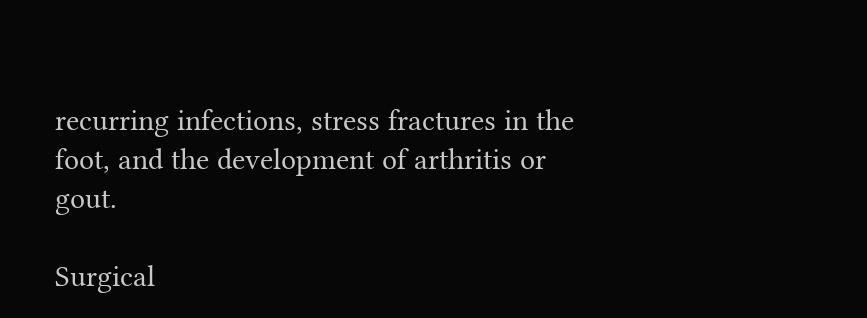recurring infections, stress fractures in the foot, and the development of arthritis or gout.

Surgical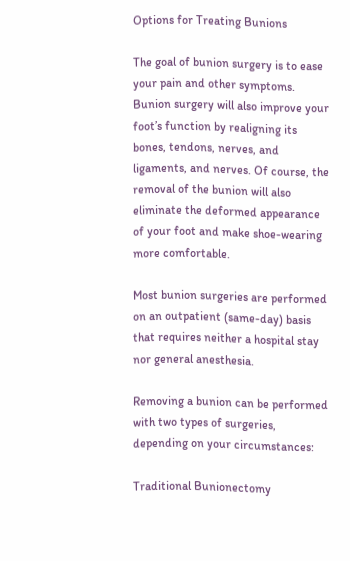Options for Treating Bunions

The goal of bunion surgery is to ease your pain and other symptoms. Bunion surgery will also improve your foot’s function by realigning its bones, tendons, nerves, and ligaments, and nerves. Of course, the removal of the bunion will also eliminate the deformed appearance of your foot and make shoe-wearing more comfortable.

Most bunion surgeries are performed on an outpatient (same-day) basis that requires neither a hospital stay nor general anesthesia.

Removing a bunion can be performed with two types of surgeries, depending on your circumstances:

Traditional Bunionectomy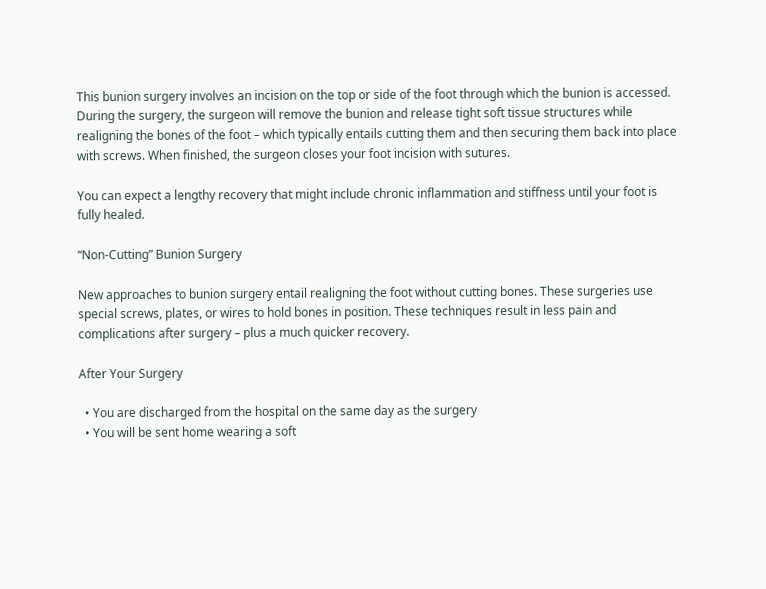This bunion surgery involves an incision on the top or side of the foot through which the bunion is accessed. During the surgery, the surgeon will remove the bunion and release tight soft tissue structures while realigning the bones of the foot – which typically entails cutting them and then securing them back into place with screws. When finished, the surgeon closes your foot incision with sutures.

You can expect a lengthy recovery that might include chronic inflammation and stiffness until your foot is fully healed.

“Non-Cutting” Bunion Surgery

New approaches to bunion surgery entail realigning the foot without cutting bones. These surgeries use special screws, plates, or wires to hold bones in position. These techniques result in less pain and complications after surgery – plus a much quicker recovery.

After Your Surgery

  • You are discharged from the hospital on the same day as the surgery
  • You will be sent home wearing a soft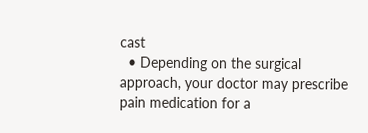cast
  • Depending on the surgical approach, your doctor may prescribe pain medication for a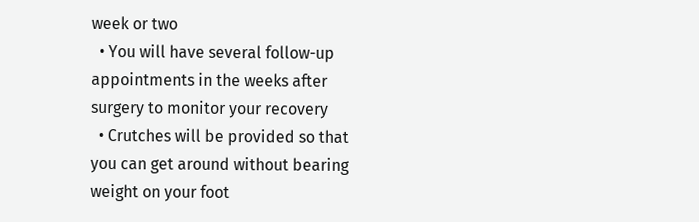week or two
  • You will have several follow-up appointments in the weeks after surgery to monitor your recovery
  • Crutches will be provided so that you can get around without bearing weight on your foot